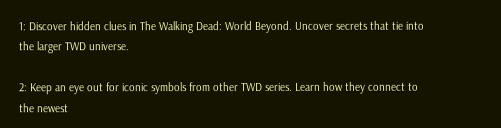1: Discover hidden clues in The Walking Dead: World Beyond. Uncover secrets that tie into the larger TWD universe.

2: Keep an eye out for iconic symbols from other TWD series. Learn how they connect to the newest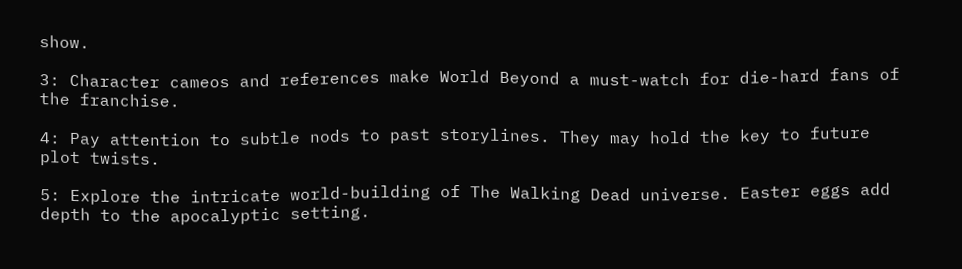show.

3: Character cameos and references make World Beyond a must-watch for die-hard fans of the franchise.

4: Pay attention to subtle nods to past storylines. They may hold the key to future plot twists.

5: Explore the intricate world-building of The Walking Dead universe. Easter eggs add depth to the apocalyptic setting.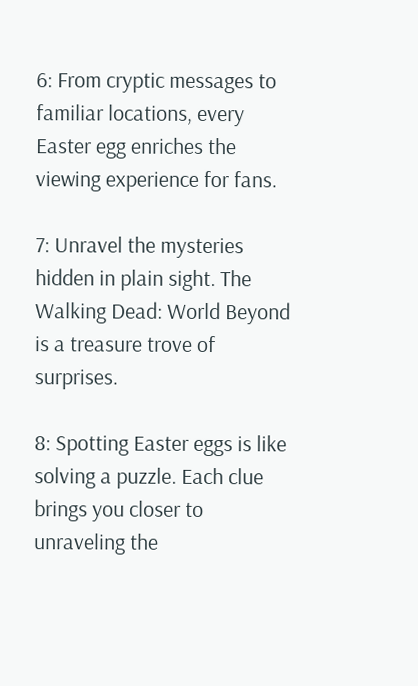6: From cryptic messages to familiar locations, every Easter egg enriches the viewing experience for fans.

7: Unravel the mysteries hidden in plain sight. The Walking Dead: World Beyond is a treasure trove of surprises.

8: Spotting Easter eggs is like solving a puzzle. Each clue brings you closer to unraveling the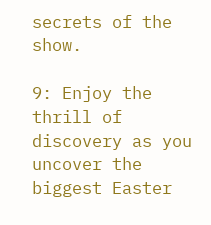secrets of the show.

9: Enjoy the thrill of discovery as you uncover the biggest Easter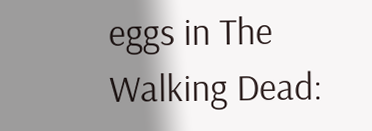eggs in The Walking Dead: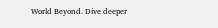World Beyond. Dive deeper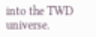into the TWD universe.